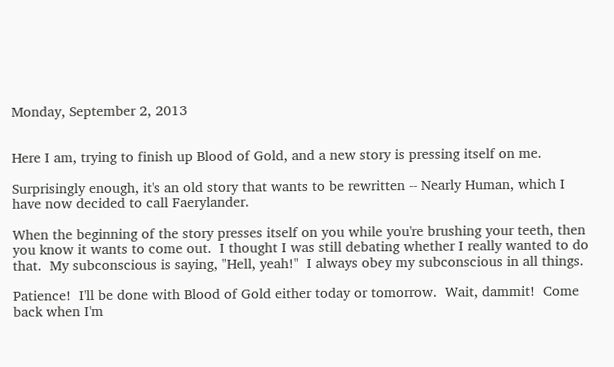Monday, September 2, 2013


Here I am, trying to finish up Blood of Gold, and a new story is pressing itself on me.

Surprisingly enough, it's an old story that wants to be rewritten -- Nearly Human, which I have now decided to call Faerylander.

When the beginning of the story presses itself on you while you're brushing your teeth, then you know it wants to come out.  I thought I was still debating whether I really wanted to do that.  My subconscious is saying, "Hell, yeah!"  I always obey my subconscious in all things.

Patience!  I'll be done with Blood of Gold either today or tomorrow.  Wait, dammit!  Come back when I'm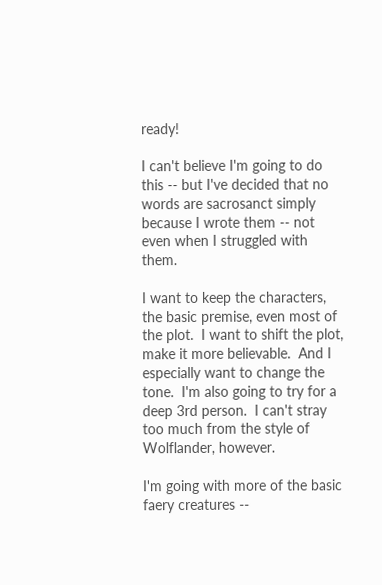ready!

I can't believe I'm going to do this -- but I've decided that no words are sacrosanct simply because I wrote them -- not even when I struggled with them.

I want to keep the characters, the basic premise, even most of the plot.  I want to shift the plot, make it more believable.  And I especially want to change the tone.  I'm also going to try for a deep 3rd person.  I can't stray too much from the style of Wolflander, however.

I'm going with more of the basic faery creatures --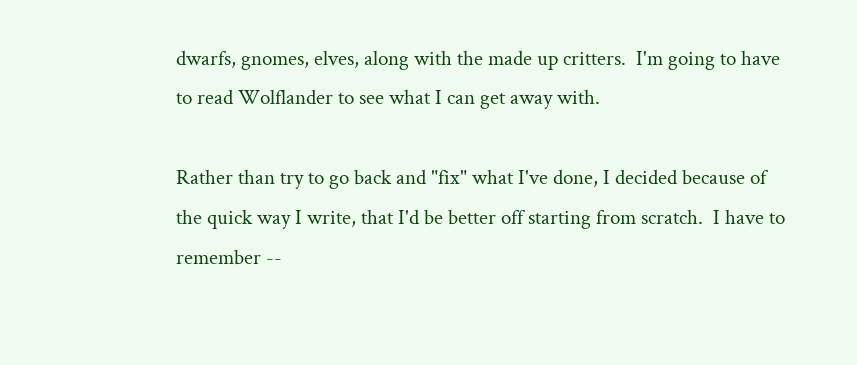dwarfs, gnomes, elves, along with the made up critters.  I'm going to have to read Wolflander to see what I can get away with.

Rather than try to go back and "fix" what I've done, I decided because of the quick way I write, that I'd be better off starting from scratch.  I have to remember --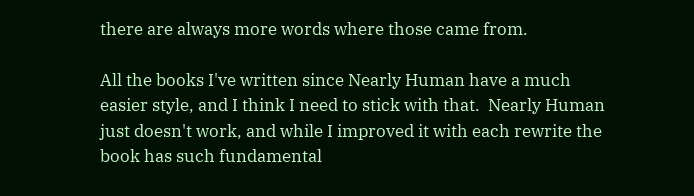there are always more words where those came from.

All the books I've written since Nearly Human have a much easier style, and I think I need to stick with that.  Nearly Human just doesn't work, and while I improved it with each rewrite the book has such fundamental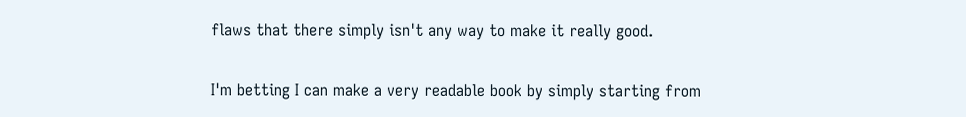flaws that there simply isn't any way to make it really good.

I'm betting I can make a very readable book by simply starting from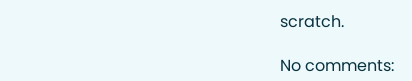scratch.

No comments: